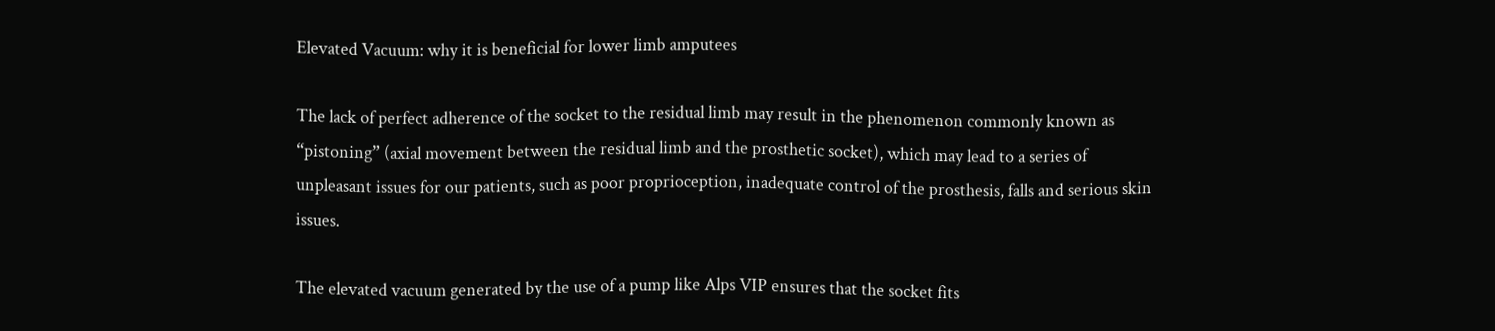Elevated Vacuum: why it is beneficial for lower limb amputees

The lack of perfect adherence of the socket to the residual limb may result in the phenomenon commonly known as “pistoning” (axial movement between the residual limb and the prosthetic socket), which may lead to a series of unpleasant issues for our patients, such as poor proprioception, inadequate control of the prosthesis, falls and serious skin issues.

The elevated vacuum generated by the use of a pump like Alps VIP ensures that the socket fits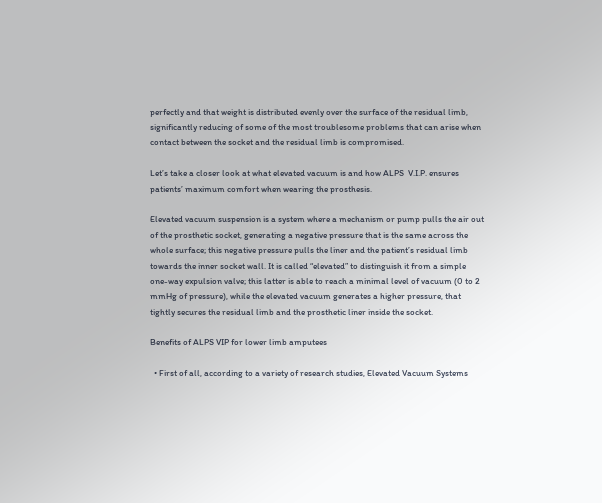perfectly and that weight is distributed evenly over the surface of the residual limb, significantly reducing of some of the most troublesome problems that can arise when contact between the socket and the residual limb is compromised.

Let’s take a closer look at what elevated vacuum is and how ALPS  V.I.P. ensures patients’ maximum comfort when wearing the prosthesis.

Elevated vacuum suspension is a system where a mechanism or pump pulls the air out of the prosthetic socket, generating a negative pressure that is the same across the whole surface; this negative pressure pulls the liner and the patient’s residual limb towards the inner socket wall. It is called “elevated” to distinguish it from a simple one-way expulsion valve; this latter is able to reach a minimal level of vacuum (0 to 2 mmHg of pressure), while the elevated vacuum generates a higher pressure, that tightly secures the residual limb and the prosthetic liner inside the socket.

Benefits of ALPS VIP for lower limb amputees

  • First of all, according to a variety of research studies, Elevated Vacuum Systems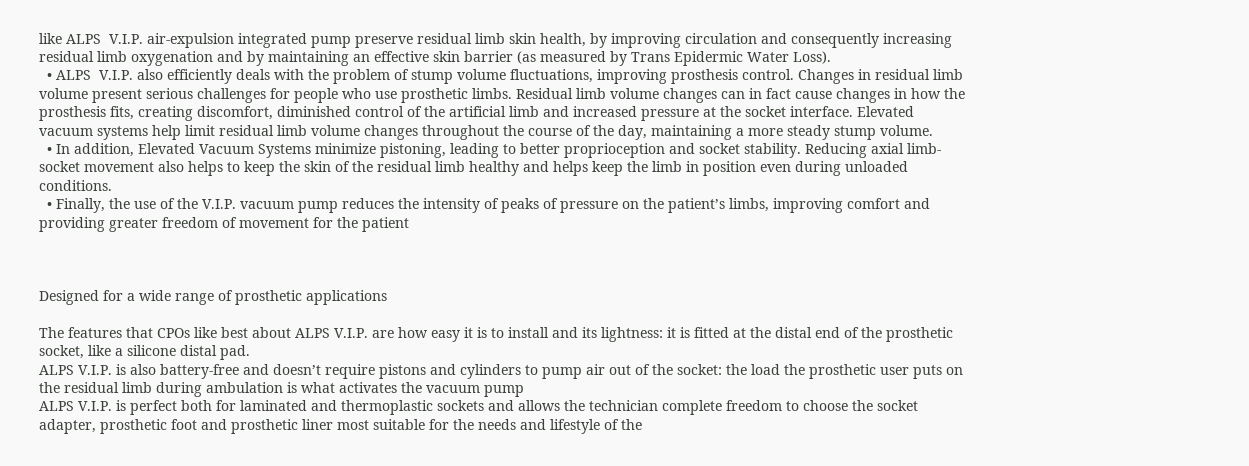like ALPS  V.I.P. air-expulsion integrated pump preserve residual limb skin health, by improving circulation and consequently increasing residual limb oxygenation and by maintaining an effective skin barrier (as measured by Trans Epidermic Water Loss).
  • ALPS  V.I.P. also efficiently deals with the problem of stump volume fluctuations, improving prosthesis control. Changes in residual limb volume present serious challenges for people who use prosthetic limbs. Residual limb volume changes can in fact cause changes in how the prosthesis fits, creating discomfort, diminished control of the artificial limb and increased pressure at the socket interface. Elevated vacuum systems help limit residual limb volume changes throughout the course of the day, maintaining a more steady stump volume.
  • In addition, Elevated Vacuum Systems minimize pistoning, leading to better proprioception and socket stability. Reducing axial limb-socket movement also helps to keep the skin of the residual limb healthy and helps keep the limb in position even during unloaded conditions.
  • Finally, the use of the V.I.P. vacuum pump reduces the intensity of peaks of pressure on the patient’s limbs, improving comfort and providing greater freedom of movement for the patient



Designed for a wide range of prosthetic applications

The features that CPOs like best about ALPS V.I.P. are how easy it is to install and its lightness: it is fitted at the distal end of the prosthetic socket, like a silicone distal pad.
ALPS V.I.P. is also battery-free and doesn’t require pistons and cylinders to pump air out of the socket: the load the prosthetic user puts on the residual limb during ambulation is what activates the vacuum pump
ALPS V.I.P. is perfect both for laminated and thermoplastic sockets and allows the technician complete freedom to choose the socket adapter, prosthetic foot and prosthetic liner most suitable for the needs and lifestyle of the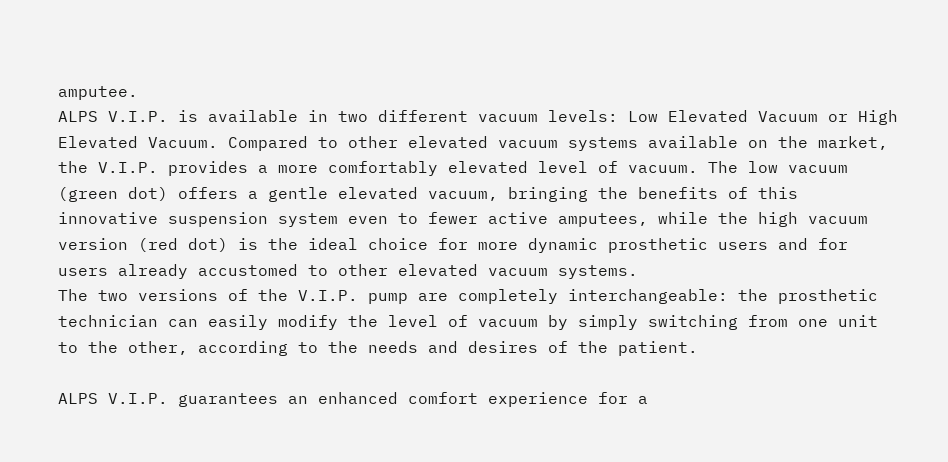amputee.
ALPS V.I.P. is available in two different vacuum levels: Low Elevated Vacuum or High Elevated Vacuum. Compared to other elevated vacuum systems available on the market, the V.I.P. provides a more comfortably elevated level of vacuum. The low vacuum (green dot) offers a gentle elevated vacuum, bringing the benefits of this innovative suspension system even to fewer active amputees, while the high vacuum version (red dot) is the ideal choice for more dynamic prosthetic users and for users already accustomed to other elevated vacuum systems.
The two versions of the V.I.P. pump are completely interchangeable: the prosthetic technician can easily modify the level of vacuum by simply switching from one unit to the other, according to the needs and desires of the patient.

ALPS V.I.P. guarantees an enhanced comfort experience for a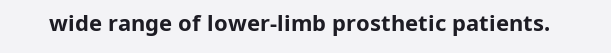wide range of lower-limb prosthetic patients.